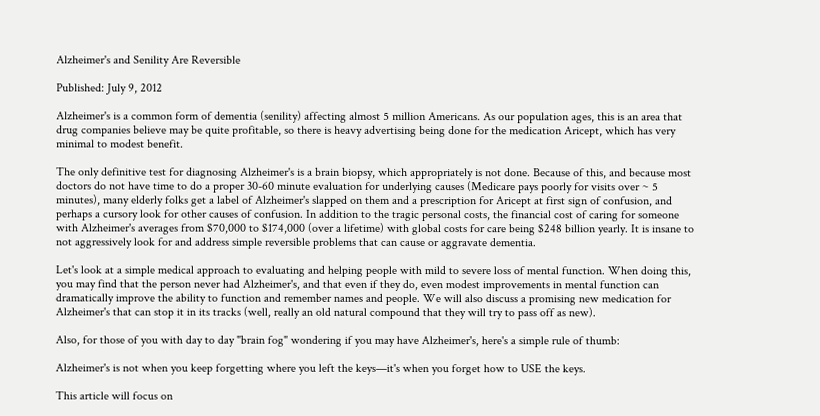Alzheimer's and Senility Are Reversible

Published: July 9, 2012

Alzheimer's is a common form of dementia (senility) affecting almost 5 million Americans. As our population ages, this is an area that drug companies believe may be quite profitable, so there is heavy advertising being done for the medication Aricept, which has very minimal to modest benefit.

The only definitive test for diagnosing Alzheimer's is a brain biopsy, which appropriately is not done. Because of this, and because most doctors do not have time to do a proper 30-60 minute evaluation for underlying causes (Medicare pays poorly for visits over ~ 5 minutes), many elderly folks get a label of Alzheimer's slapped on them and a prescription for Aricept at first sign of confusion, and perhaps a cursory look for other causes of confusion. In addition to the tragic personal costs, the financial cost of caring for someone with Alzheimer's averages from $70,000 to $174,000 (over a lifetime) with global costs for care being $248 billion yearly. It is insane to not aggressively look for and address simple reversible problems that can cause or aggravate dementia.

Let's look at a simple medical approach to evaluating and helping people with mild to severe loss of mental function. When doing this, you may find that the person never had Alzheimer's, and that even if they do, even modest improvements in mental function can dramatically improve the ability to function and remember names and people. We will also discuss a promising new medication for Alzheimer's that can stop it in its tracks (well, really an old natural compound that they will try to pass off as new).

Also, for those of you with day to day "brain fog" wondering if you may have Alzheimer's, here's a simple rule of thumb:

Alzheimer's is not when you keep forgetting where you left the keys—it's when you forget how to USE the keys.

This article will focus on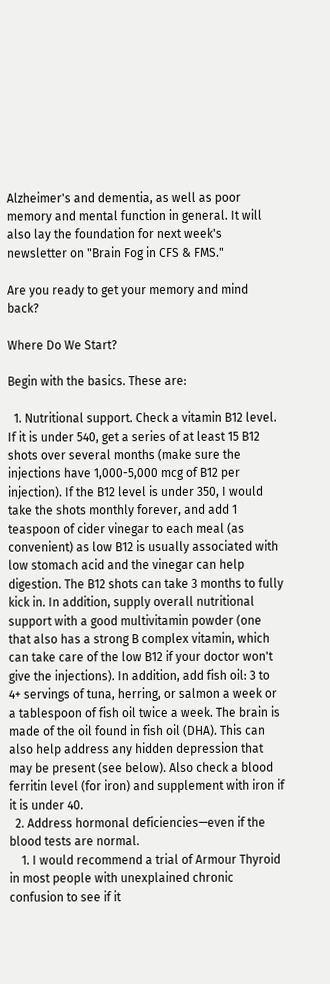Alzheimer's and dementia, as well as poor memory and mental function in general. It will also lay the foundation for next week's newsletter on "Brain Fog in CFS & FMS."

Are you ready to get your memory and mind back?

Where Do We Start?

Begin with the basics. These are:

  1. Nutritional support. Check a vitamin B12 level. If it is under 540, get a series of at least 15 B12 shots over several months (make sure the injections have 1,000-5,000 mcg of B12 per injection). If the B12 level is under 350, I would take the shots monthly forever, and add 1 teaspoon of cider vinegar to each meal (as convenient) as low B12 is usually associated with low stomach acid and the vinegar can help digestion. The B12 shots can take 3 months to fully kick in. In addition, supply overall nutritional support with a good multivitamin powder (one that also has a strong B complex vitamin, which can take care of the low B12 if your doctor won't give the injections). In addition, add fish oil: 3 to 4+ servings of tuna, herring, or salmon a week or a tablespoon of fish oil twice a week. The brain is made of the oil found in fish oil (DHA). This can also help address any hidden depression that may be present (see below). Also check a blood ferritin level (for iron) and supplement with iron if it is under 40.
  2. Address hormonal deficiencies—even if the blood tests are normal.
    1. I would recommend a trial of Armour Thyroid in most people with unexplained chronic confusion to see if it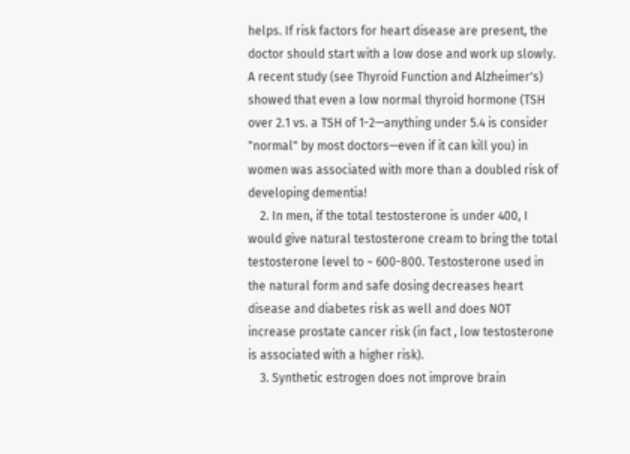helps. If risk factors for heart disease are present, the doctor should start with a low dose and work up slowly. A recent study (see Thyroid Function and Alzheimer's) showed that even a low normal thyroid hormone (TSH over 2.1 vs. a TSH of 1-2—anything under 5.4 is consider "normal" by most doctors—even if it can kill you) in women was associated with more than a doubled risk of developing dementia!
    2. In men, if the total testosterone is under 400, I would give natural testosterone cream to bring the total testosterone level to ~ 600-800. Testosterone used in the natural form and safe dosing decreases heart disease and diabetes risk as well and does NOT increase prostate cancer risk (in fact , low testosterone is associated with a higher risk).
    3. Synthetic estrogen does not improve brain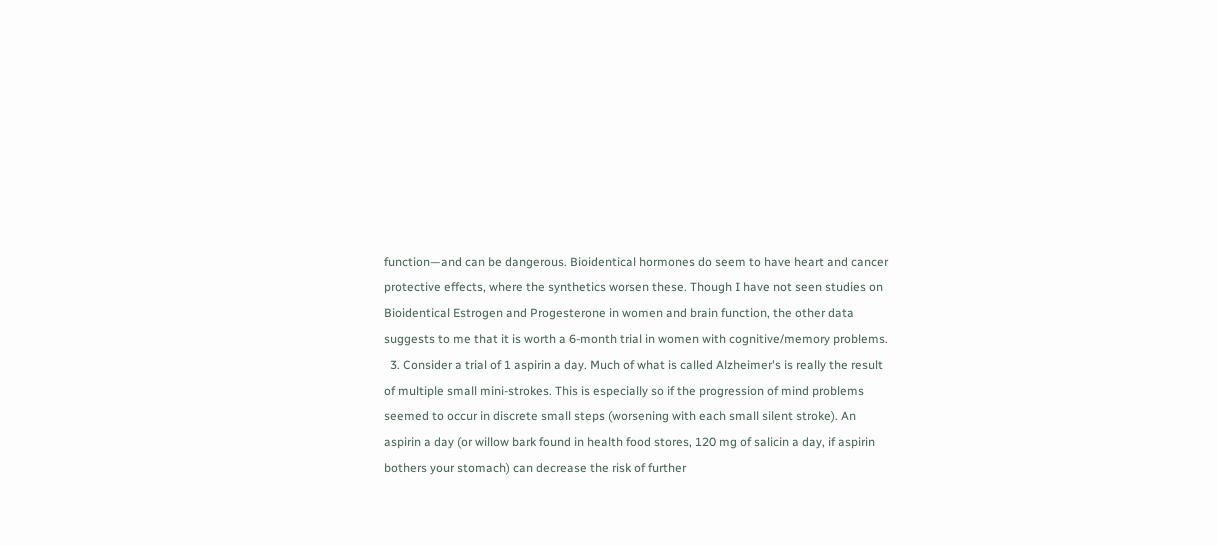function—and can be dangerous. Bioidentical hormones do seem to have heart and cancer protective effects, where the synthetics worsen these. Though I have not seen studies on Bioidentical Estrogen and Progesterone in women and brain function, the other data suggests to me that it is worth a 6-month trial in women with cognitive/memory problems.
  3. Consider a trial of 1 aspirin a day. Much of what is called Alzheimer's is really the result of multiple small mini-strokes. This is especially so if the progression of mind problems seemed to occur in discrete small steps (worsening with each small silent stroke). An aspirin a day (or willow bark found in health food stores, 120 mg of salicin a day, if aspirin bothers your stomach) can decrease the risk of further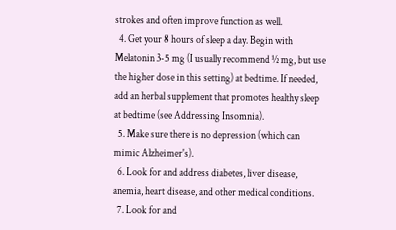strokes and often improve function as well.
  4. Get your 8 hours of sleep a day. Begin with Melatonin 3-5 mg (I usually recommend ½ mg, but use the higher dose in this setting) at bedtime. If needed, add an herbal supplement that promotes healthy sleep at bedtime (see Addressing Insomnia).
  5. Make sure there is no depression (which can mimic Alzheimer's).
  6. Look for and address diabetes, liver disease, anemia, heart disease, and other medical conditions.
  7. Look for and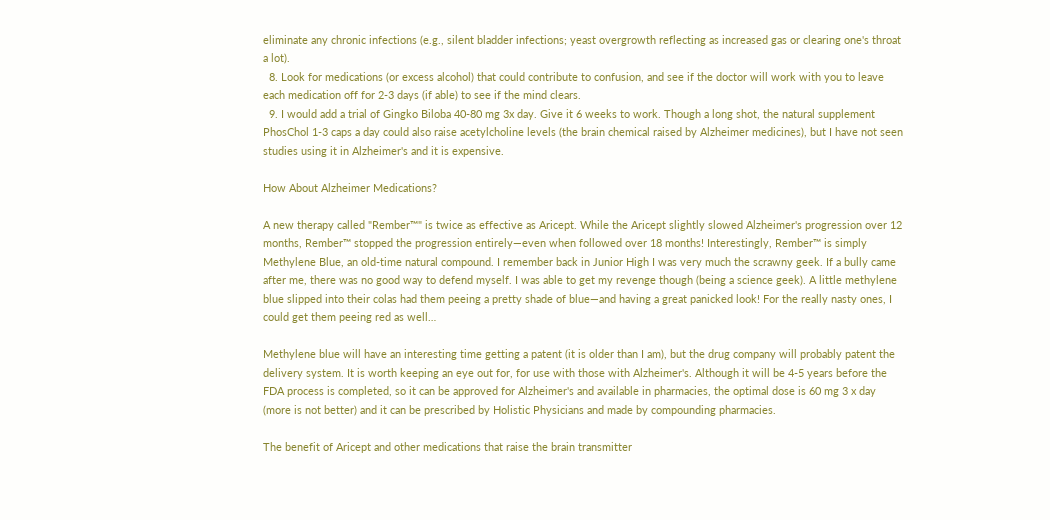eliminate any chronic infections (e.g., silent bladder infections; yeast overgrowth reflecting as increased gas or clearing one's throat a lot).
  8. Look for medications (or excess alcohol) that could contribute to confusion, and see if the doctor will work with you to leave each medication off for 2-3 days (if able) to see if the mind clears.
  9. I would add a trial of Gingko Biloba 40-80 mg 3x day. Give it 6 weeks to work. Though a long shot, the natural supplement PhosChol 1-3 caps a day could also raise acetylcholine levels (the brain chemical raised by Alzheimer medicines), but I have not seen studies using it in Alzheimer's and it is expensive.

How About Alzheimer Medications?

A new therapy called "Rember™" is twice as effective as Aricept. While the Aricept slightly slowed Alzheimer's progression over 12 months, Rember™ stopped the progression entirely—even when followed over 18 months! Interestingly, Rember™ is simply Methylene Blue, an old-time natural compound. I remember back in Junior High I was very much the scrawny geek. If a bully came after me, there was no good way to defend myself. I was able to get my revenge though (being a science geek). A little methylene blue slipped into their colas had them peeing a pretty shade of blue—and having a great panicked look! For the really nasty ones, I could get them peeing red as well…

Methylene blue will have an interesting time getting a patent (it is older than I am), but the drug company will probably patent the delivery system. It is worth keeping an eye out for, for use with those with Alzheimer's. Although it will be 4-5 years before the FDA process is completed, so it can be approved for Alzheimer's and available in pharmacies, the optimal dose is 60 mg 3 x day (more is not better) and it can be prescribed by Holistic Physicians and made by compounding pharmacies.

The benefit of Aricept and other medications that raise the brain transmitter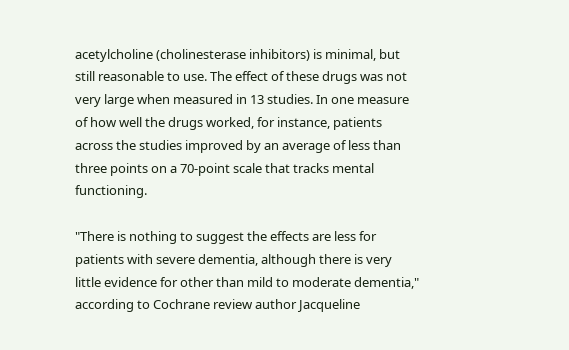acetylcholine (cholinesterase inhibitors) is minimal, but still reasonable to use. The effect of these drugs was not very large when measured in 13 studies. In one measure of how well the drugs worked, for instance, patients across the studies improved by an average of less than three points on a 70-point scale that tracks mental functioning.

"There is nothing to suggest the effects are less for patients with severe dementia, although there is very little evidence for other than mild to moderate dementia," according to Cochrane review author Jacqueline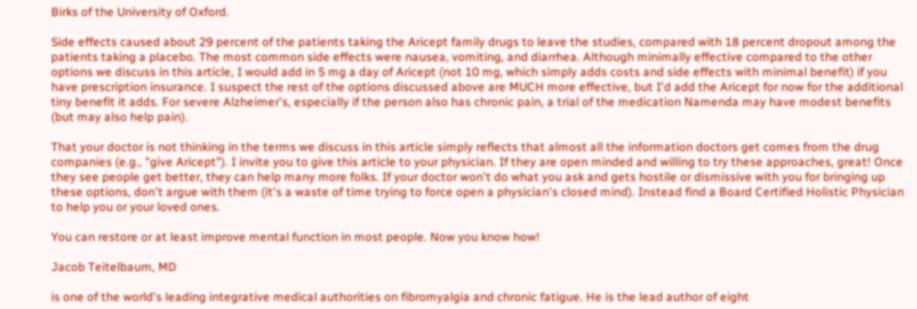Birks of the University of Oxford.

Side effects caused about 29 percent of the patients taking the Aricept family drugs to leave the studies, compared with 18 percent dropout among the patients taking a placebo. The most common side effects were nausea, vomiting, and diarrhea. Although minimally effective compared to the other options we discuss in this article, I would add in 5 mg a day of Aricept (not 10 mg, which simply adds costs and side effects with minimal benefit) if you have prescription insurance. I suspect the rest of the options discussed above are MUCH more effective, but I'd add the Aricept for now for the additional tiny benefit it adds. For severe Alzheimer's, especially if the person also has chronic pain, a trial of the medication Namenda may have modest benefits (but may also help pain).

That your doctor is not thinking in the terms we discuss in this article simply reflects that almost all the information doctors get comes from the drug companies (e.g., "give Aricept"). I invite you to give this article to your physician. If they are open minded and willing to try these approaches, great! Once they see people get better, they can help many more folks. If your doctor won't do what you ask and gets hostile or dismissive with you for bringing up these options, don't argue with them (it's a waste of time trying to force open a physician's closed mind). Instead find a Board Certified Holistic Physician to help you or your loved ones.

You can restore or at least improve mental function in most people. Now you know how!

Jacob Teitelbaum, MD

is one of the world's leading integrative medical authorities on fibromyalgia and chronic fatigue. He is the lead author of eight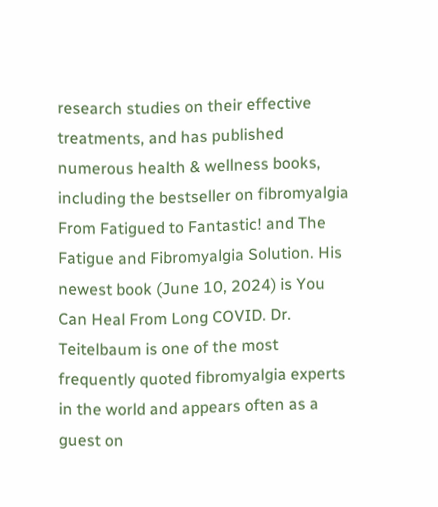research studies on their effective treatments, and has published numerous health & wellness books, including the bestseller on fibromyalgia From Fatigued to Fantastic! and The Fatigue and Fibromyalgia Solution. His newest book (June 10, 2024) is You Can Heal From Long COVID. Dr. Teitelbaum is one of the most frequently quoted fibromyalgia experts in the world and appears often as a guest on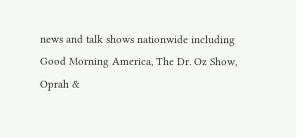news and talk shows nationwide including Good Morning America, The Dr. Oz Show, Oprah &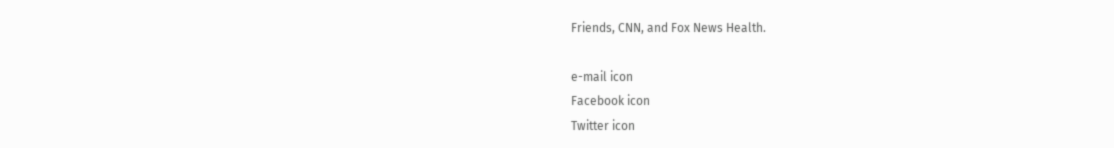Friends, CNN, and Fox News Health.

e-mail icon
Facebook icon
Twitter icon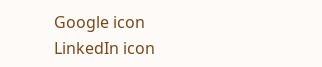Google icon
LinkedIn icon